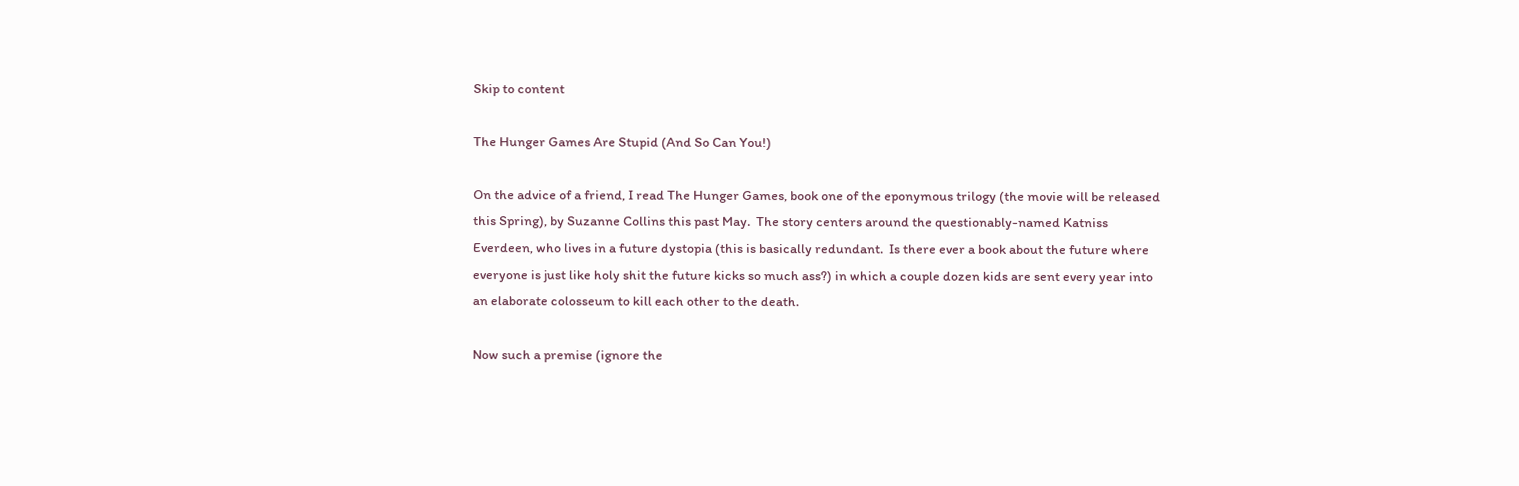Skip to content

The Hunger Games Are Stupid (And So Can You!)

On the advice of a friend, I read The Hunger Games, book one of the eponymous trilogy (the movie will be released this Spring), by Suzanne Collins this past May.  The story centers around the questionably-named Katniss Everdeen, who lives in a future dystopia (this is basically redundant.  Is there ever a book about the future where everyone is just like holy shit the future kicks so much ass?) in which a couple dozen kids are sent every year into an elaborate colosseum to kill each other to the death.

Now such a premise (ignore the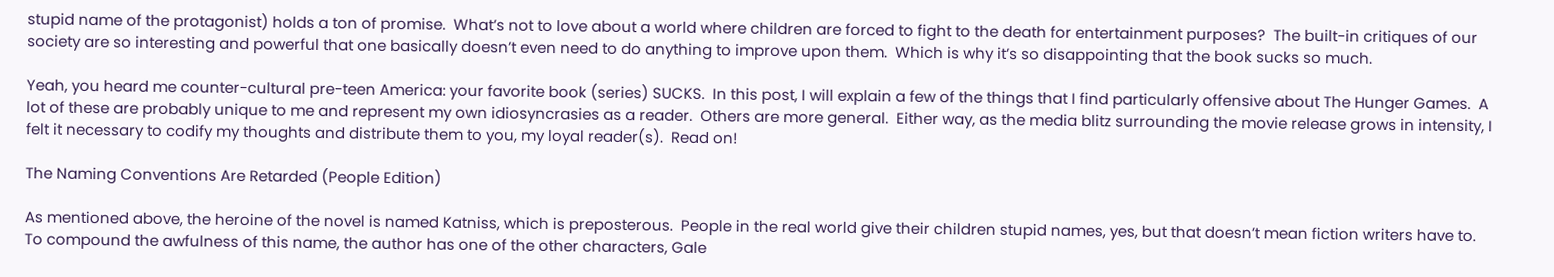stupid name of the protagonist) holds a ton of promise.  What’s not to love about a world where children are forced to fight to the death for entertainment purposes?  The built-in critiques of our society are so interesting and powerful that one basically doesn’t even need to do anything to improve upon them.  Which is why it’s so disappointing that the book sucks so much.

Yeah, you heard me counter-cultural pre-teen America: your favorite book (series) SUCKS.  In this post, I will explain a few of the things that I find particularly offensive about The Hunger Games.  A lot of these are probably unique to me and represent my own idiosyncrasies as a reader.  Others are more general.  Either way, as the media blitz surrounding the movie release grows in intensity, I felt it necessary to codify my thoughts and distribute them to you, my loyal reader(s).  Read on!

The Naming Conventions Are Retarded (People Edition)

As mentioned above, the heroine of the novel is named Katniss, which is preposterous.  People in the real world give their children stupid names, yes, but that doesn’t mean fiction writers have to.  To compound the awfulness of this name, the author has one of the other characters, Gale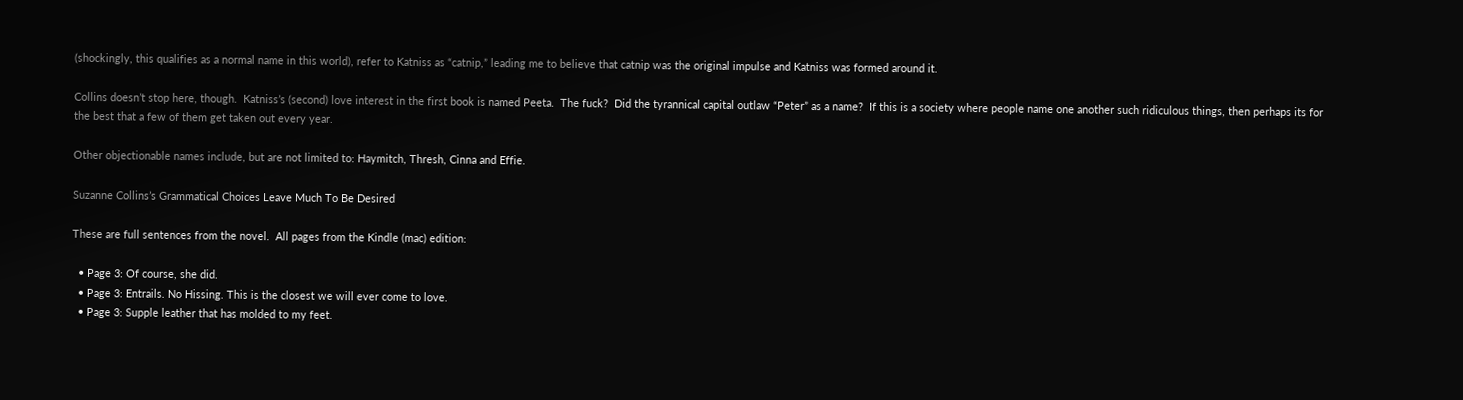(shockingly, this qualifies as a normal name in this world), refer to Katniss as “catnip,” leading me to believe that catnip was the original impulse and Katniss was formed around it.

Collins doesn’t stop here, though.  Katniss’s (second) love interest in the first book is named Peeta.  The fuck?  Did the tyrannical capital outlaw “Peter” as a name?  If this is a society where people name one another such ridiculous things, then perhaps its for the best that a few of them get taken out every year.

Other objectionable names include, but are not limited to: Haymitch, Thresh, Cinna and Effie.

Suzanne Collins’s Grammatical Choices Leave Much To Be Desired

These are full sentences from the novel.  All pages from the Kindle (mac) edition:

  • Page 3: Of course, she did.
  • Page 3: Entrails. No Hissing. This is the closest we will ever come to love.
  • Page 3: Supple leather that has molded to my feet.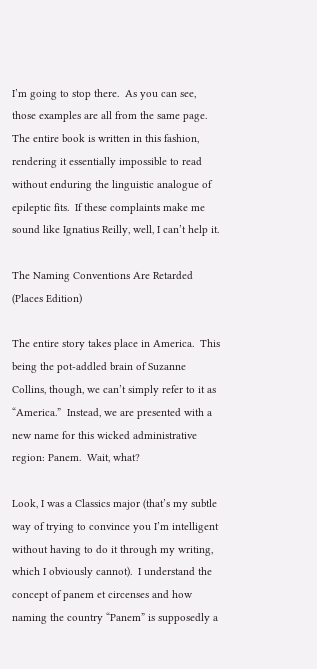I’m going to stop there.  As you can see, those examples are all from the same page.  The entire book is written in this fashion, rendering it essentially impossible to read without enduring the linguistic analogue of epileptic fits.  If these complaints make me sound like Ignatius Reilly, well, I can’t help it.

The Naming Conventions Are Retarded (Places Edition)

The entire story takes place in America.  This being the pot-addled brain of Suzanne Collins, though, we can’t simply refer to it as “America.”  Instead, we are presented with a new name for this wicked administrative region: Panem.  Wait, what?

Look, I was a Classics major (that’s my subtle way of trying to convince you I’m intelligent without having to do it through my writing, which I obviously cannot).  I understand the concept of panem et circenses and how naming the country “Panem” is supposedly a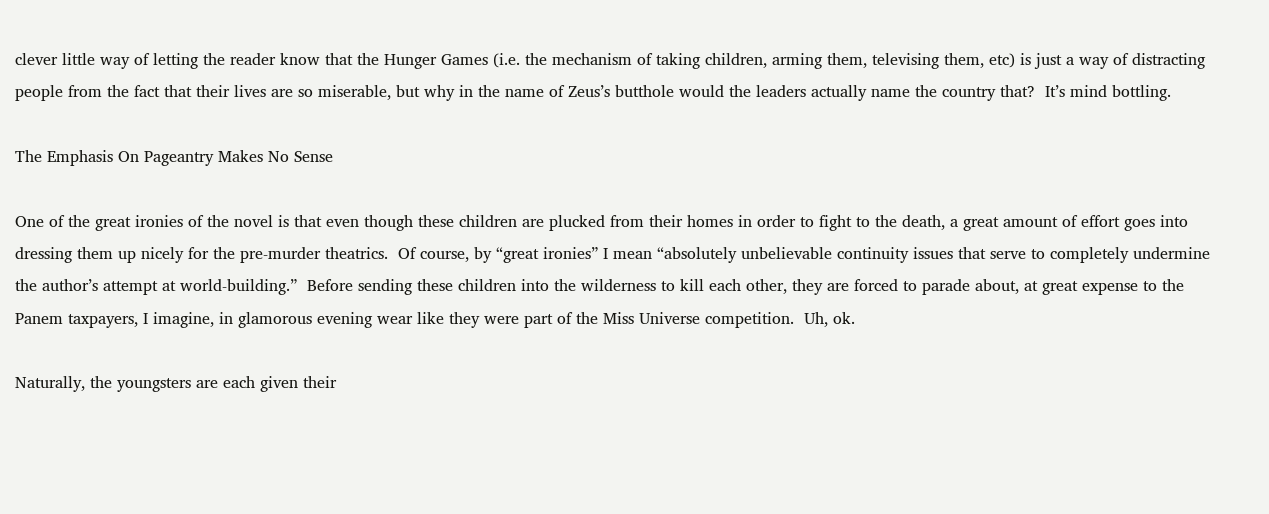clever little way of letting the reader know that the Hunger Games (i.e. the mechanism of taking children, arming them, televising them, etc) is just a way of distracting people from the fact that their lives are so miserable, but why in the name of Zeus’s butthole would the leaders actually name the country that?  It’s mind bottling.

The Emphasis On Pageantry Makes No Sense

One of the great ironies of the novel is that even though these children are plucked from their homes in order to fight to the death, a great amount of effort goes into dressing them up nicely for the pre-murder theatrics.  Of course, by “great ironies” I mean “absolutely unbelievable continuity issues that serve to completely undermine the author’s attempt at world-building.”  Before sending these children into the wilderness to kill each other, they are forced to parade about, at great expense to the Panem taxpayers, I imagine, in glamorous evening wear like they were part of the Miss Universe competition.  Uh, ok.

Naturally, the youngsters are each given their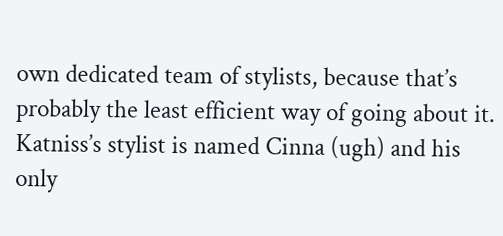own dedicated team of stylists, because that’s probably the least efficient way of going about it.  Katniss’s stylist is named Cinna (ugh) and his only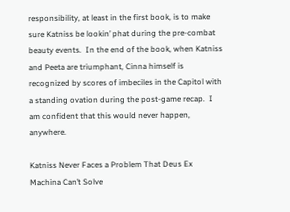responsibility, at least in the first book, is to make sure Katniss be lookin’ phat during the pre-combat beauty events.  In the end of the book, when Katniss and Peeta are triumphant, Cinna himself is recognized by scores of imbeciles in the Capitol with a standing ovation during the post-game recap.  I am confident that this would never happen, anywhere.

Katniss Never Faces a Problem That Deus Ex Machina Can’t Solve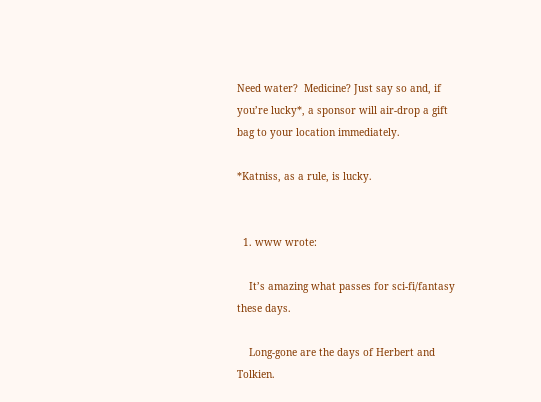Need water?  Medicine? Just say so and, if you’re lucky*, a sponsor will air-drop a gift bag to your location immediately.

*Katniss, as a rule, is lucky.


  1. www wrote:

    It’s amazing what passes for sci-fi/fantasy these days.

    Long-gone are the days of Herbert and Tolkien.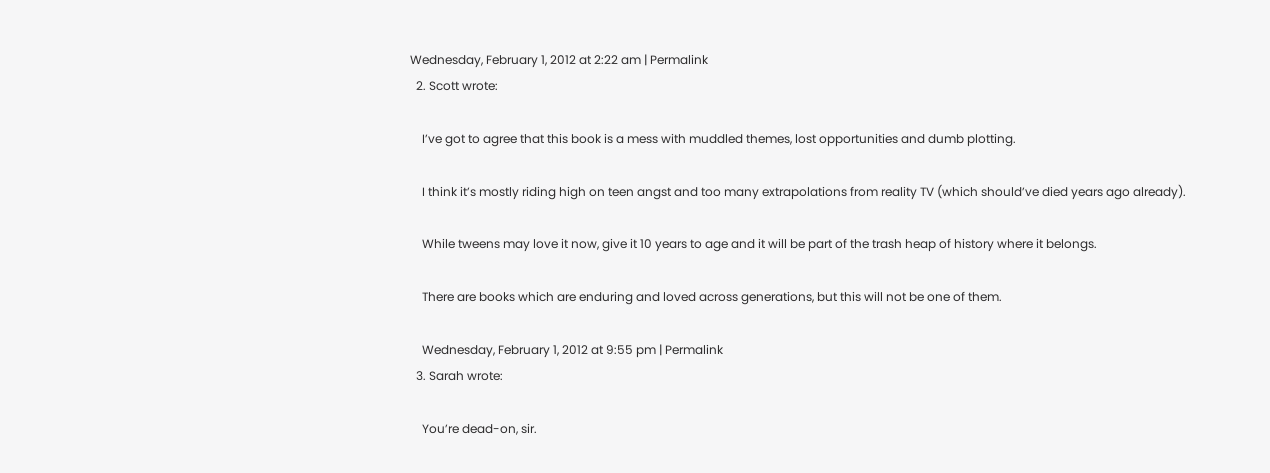Wednesday, February 1, 2012 at 2:22 am | Permalink
  2. Scott wrote:

    I’ve got to agree that this book is a mess with muddled themes, lost opportunities and dumb plotting.

    I think it’s mostly riding high on teen angst and too many extrapolations from reality TV (which should’ve died years ago already).

    While tweens may love it now, give it 10 years to age and it will be part of the trash heap of history where it belongs.

    There are books which are enduring and loved across generations, but this will not be one of them.

    Wednesday, February 1, 2012 at 9:55 pm | Permalink
  3. Sarah wrote:

    You’re dead-on, sir.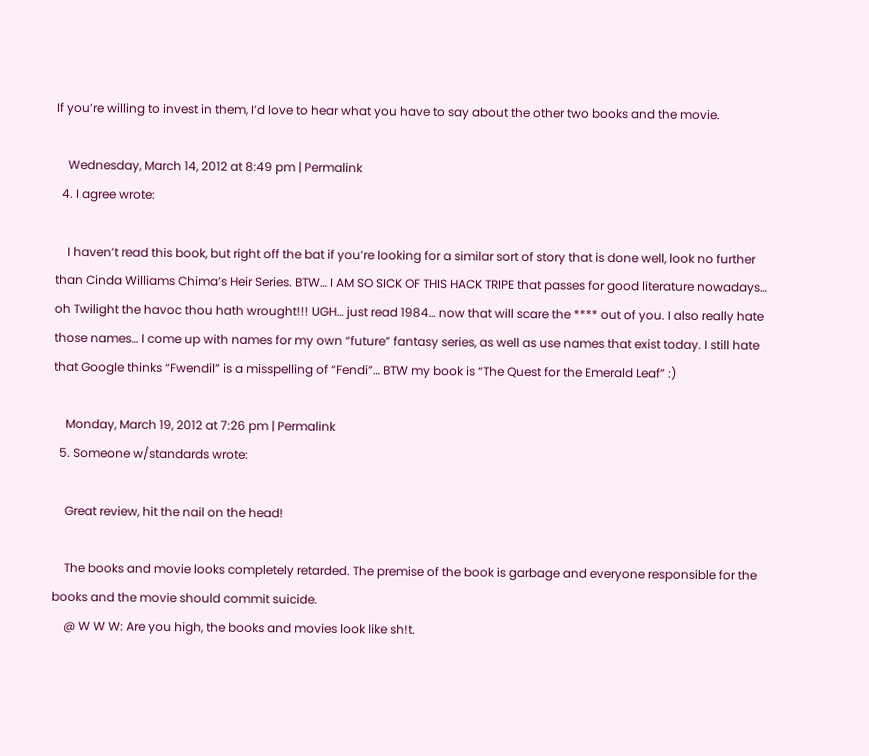If you’re willing to invest in them, I’d love to hear what you have to say about the other two books and the movie.

    Wednesday, March 14, 2012 at 8:49 pm | Permalink
  4. I agree wrote:

    I haven’t read this book, but right off the bat if you’re looking for a similar sort of story that is done well, look no further than Cinda Williams Chima’s Heir Series. BTW… I AM SO SICK OF THIS HACK TRIPE that passes for good literature nowadays… oh Twilight the havoc thou hath wrought!!! UGH… just read 1984… now that will scare the **** out of you. I also really hate those names… I come up with names for my own “future” fantasy series, as well as use names that exist today. I still hate that Google thinks “Fwendil” is a misspelling of “Fendi”… BTW my book is “The Quest for the Emerald Leaf” :)

    Monday, March 19, 2012 at 7:26 pm | Permalink
  5. Someone w/standards wrote:

    Great review, hit the nail on the head!

    The books and movie looks completely retarded. The premise of the book is garbage and everyone responsible for the books and the movie should commit suicide.
    @ W W W: Are you high, the books and movies look like sh!t.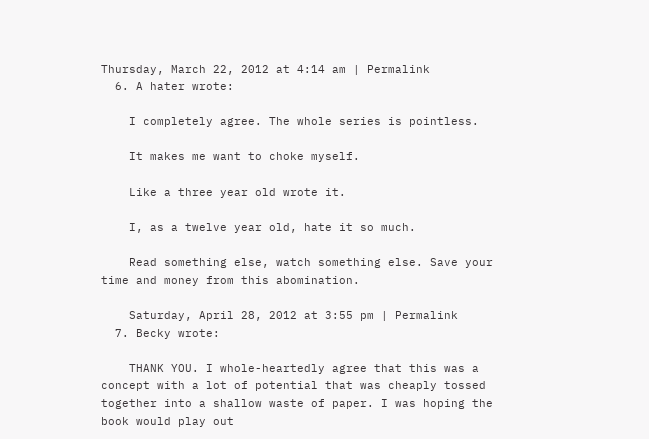Thursday, March 22, 2012 at 4:14 am | Permalink
  6. A hater wrote:

    I completely agree. The whole series is pointless.

    It makes me want to choke myself.

    Like a three year old wrote it.

    I, as a twelve year old, hate it so much.

    Read something else, watch something else. Save your time and money from this abomination.

    Saturday, April 28, 2012 at 3:55 pm | Permalink
  7. Becky wrote:

    THANK YOU. I whole-heartedly agree that this was a concept with a lot of potential that was cheaply tossed together into a shallow waste of paper. I was hoping the book would play out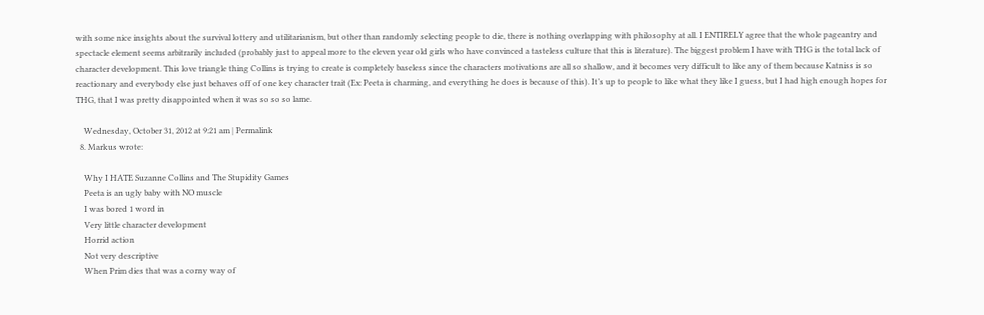with some nice insights about the survival lottery and utilitarianism, but other than randomly selecting people to die, there is nothing overlapping with philosophy at all. I ENTIRELY agree that the whole pageantry and spectacle element seems arbitrarily included (probably just to appeal more to the eleven year old girls who have convinced a tasteless culture that this is literature). The biggest problem I have with THG is the total lack of character development. This love triangle thing Collins is trying to create is completely baseless since the characters motivations are all so shallow, and it becomes very difficult to like any of them because Katniss is so reactionary and everybody else just behaves off of one key character trait (Ex: Peeta is charming, and everything he does is because of this). It’s up to people to like what they like I guess, but I had high enough hopes for THG, that I was pretty disappointed when it was so so so lame.

    Wednesday, October 31, 2012 at 9:21 am | Permalink
  8. Markus wrote:

    Why I HATE Suzanne Collins and The Stupidity Games
    Peeta is an ugly baby with NO muscle
    I was bored 1 word in
    Very little character development
    Horrid action
    Not very descriptive
    When Prim dies that was a corny way of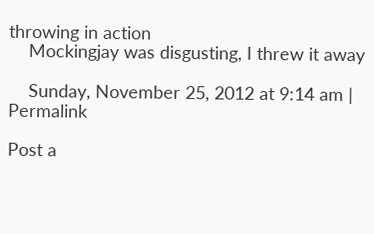throwing in action
    Mockingjay was disgusting, I threw it away

    Sunday, November 25, 2012 at 9:14 am | Permalink

Post a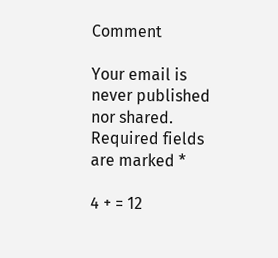Comment

Your email is never published nor shared. Required fields are marked *

4 + = 12